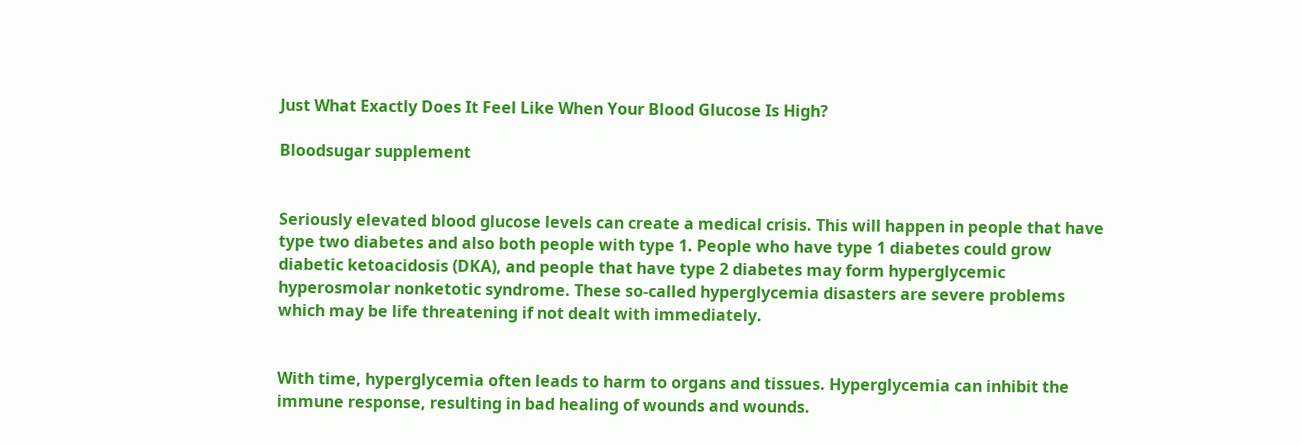Just What Exactly Does It Feel Like When Your Blood Glucose Is High?

Bloodsugar supplement


Seriously elevated blood glucose levels can create a medical crisis. This will happen in people that have type two diabetes and also both people with type 1. People who have type 1 diabetes could grow diabetic ketoacidosis (DKA), and people that have type 2 diabetes may form hyperglycemic hyperosmolar nonketotic syndrome. These so-called hyperglycemia disasters are severe problems which may be life threatening if not dealt with immediately.


With time, hyperglycemia often leads to harm to organs and tissues. Hyperglycemia can inhibit the immune response, resulting in bad healing of wounds and wounds.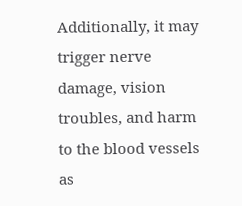Additionally, it may trigger nerve damage, vision troubles, and harm to the blood vessels as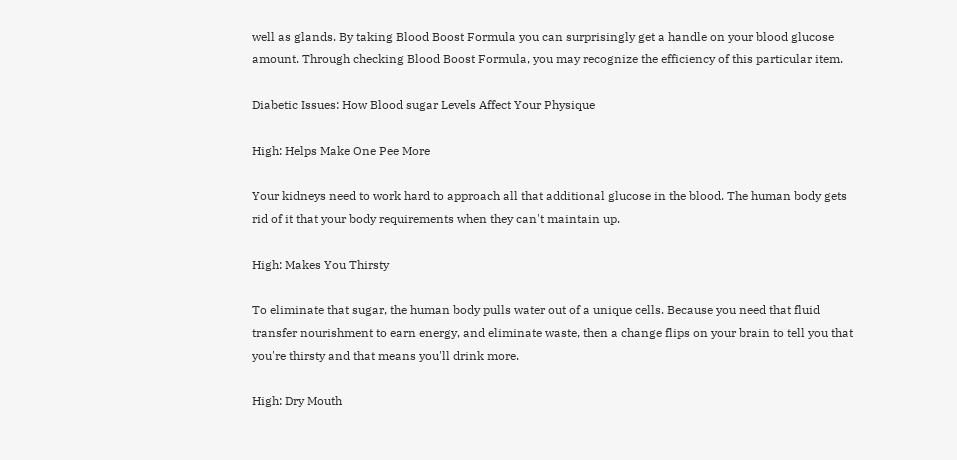well as glands. By taking Blood Boost Formula you can surprisingly get a handle on your blood glucose amount. Through checking Blood Boost Formula, you may recognize the efficiency of this particular item.

Diabetic Issues: How Blood sugar Levels Affect Your Physique

High: Helps Make One Pee More

Your kidneys need to work hard to approach all that additional glucose in the blood. The human body gets rid of it that your body requirements when they can't maintain up.

High: Makes You Thirsty

To eliminate that sugar, the human body pulls water out of a unique cells. Because you need that fluid transfer nourishment to earn energy, and eliminate waste, then a change flips on your brain to tell you that you're thirsty and that means you'll drink more.

High: Dry Mouth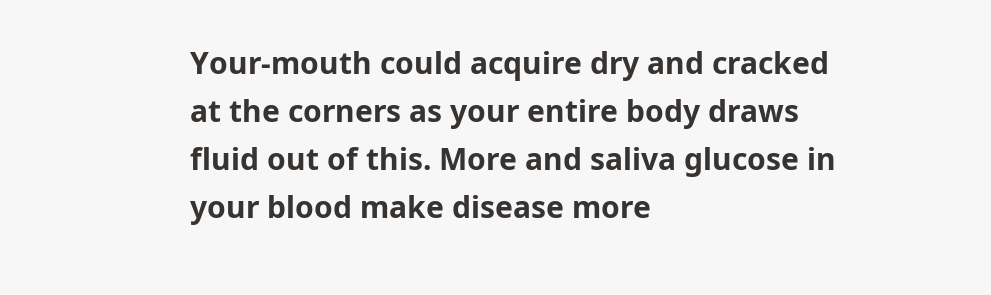Your-mouth could acquire dry and cracked at the corners as your entire body draws fluid out of this. More and saliva glucose in your blood make disease more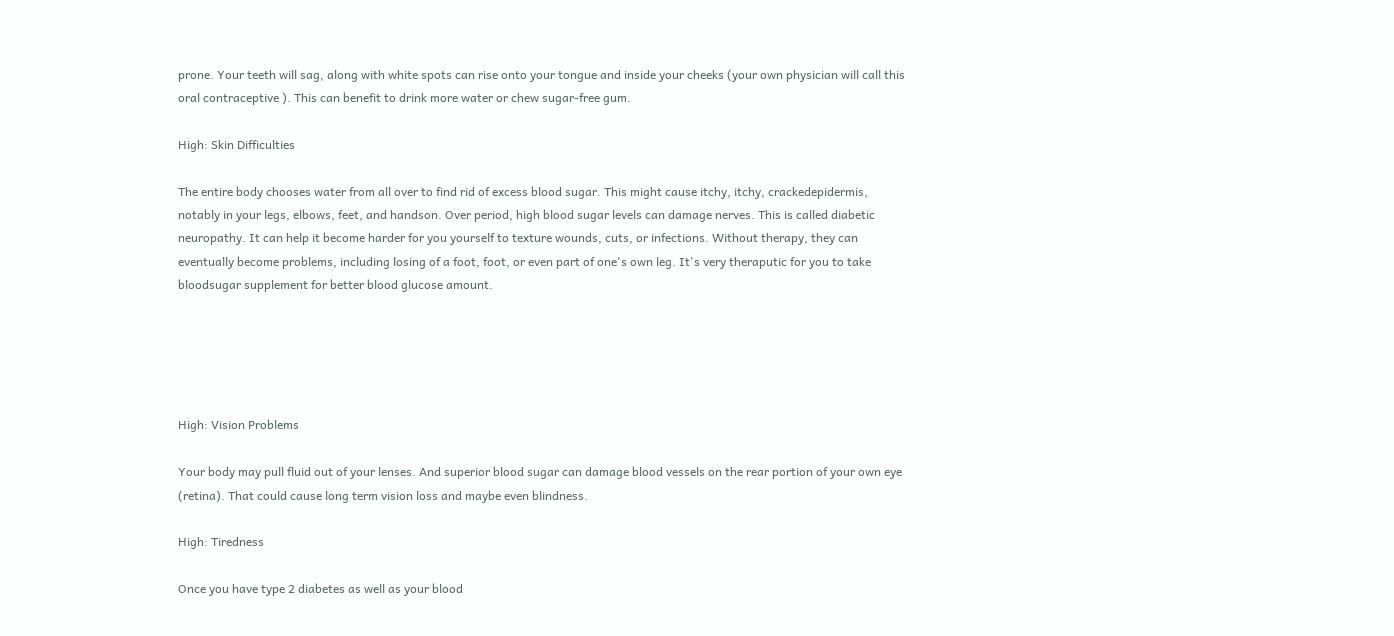prone. Your teeth will sag, along with white spots can rise onto your tongue and inside your cheeks (your own physician will call this oral contraceptive ). This can benefit to drink more water or chew sugar-free gum.

High: Skin Difficulties

The entire body chooses water from all over to find rid of excess blood sugar. This might cause itchy, itchy, crackedepidermis, notably in your legs, elbows, feet, and handson. Over period, high blood sugar levels can damage nerves. This is called diabetic neuropathy. It can help it become harder for you yourself to texture wounds, cuts, or infections. Without therapy, they can eventually become problems, including losing of a foot, foot, or even part of one's own leg. It's very theraputic for you to take bloodsugar supplement for better blood glucose amount.





High: Vision Problems

Your body may pull fluid out of your lenses. And superior blood sugar can damage blood vessels on the rear portion of your own eye (retina). That could cause long term vision loss and maybe even blindness.

High: Tiredness

Once you have type 2 diabetes as well as your blood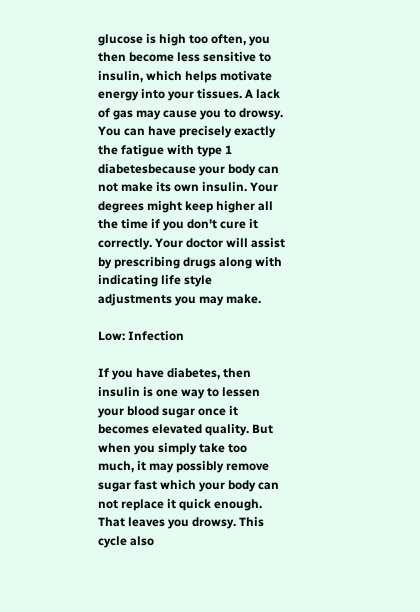glucose is high too often, you then become less sensitive to insulin, which helps motivate energy into your tissues. A lack of gas may cause you to drowsy. You can have precisely exactly the fatigue with type 1 diabetesbecause your body can not make its own insulin. Your degrees might keep higher all the time if you don't cure it correctly. Your doctor will assist by prescribing drugs along with indicating life style adjustments you may make.

Low: Infection

If you have diabetes, then insulin is one way to lessen your blood sugar once it becomes elevated quality. But when you simply take too much, it may possibly remove sugar fast which your body can not replace it quick enough. That leaves you drowsy. This cycle also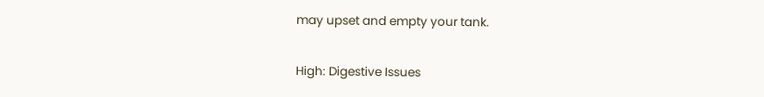may upset and empty your tank.

High: Digestive Issues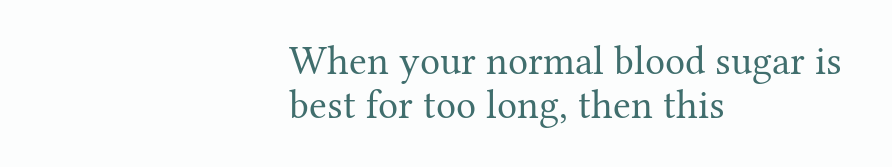When your normal blood sugar is best for too long, then this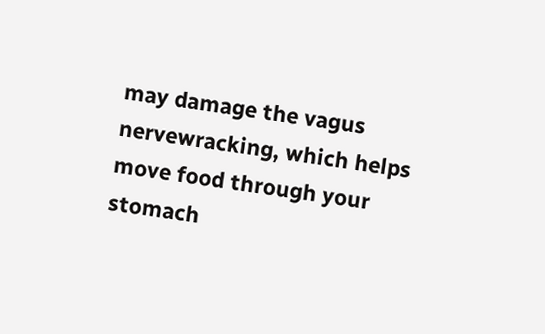may damage the vagus nervewracking, which helps move food through your stomach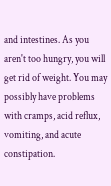and intestines. As you aren't too hungry, you will get rid of weight. You may possibly have problems with cramps, acid reflux, vomiting, and acute constipation.